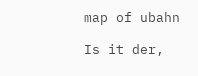map of ubahn

Is it der,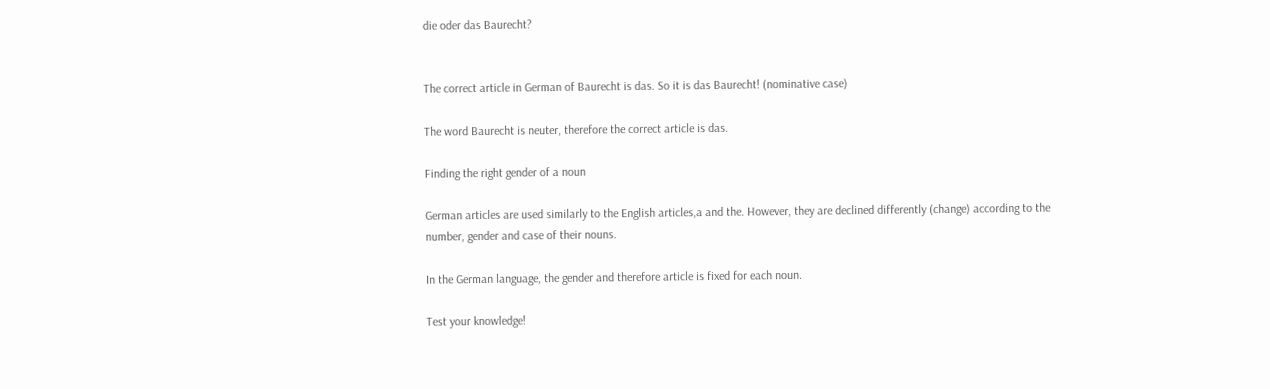die oder das Baurecht?


The correct article in German of Baurecht is das. So it is das Baurecht! (nominative case)

The word Baurecht is neuter, therefore the correct article is das.

Finding the right gender of a noun

German articles are used similarly to the English articles,a and the. However, they are declined differently (change) according to the number, gender and case of their nouns.

In the German language, the gender and therefore article is fixed for each noun.

Test your knowledge!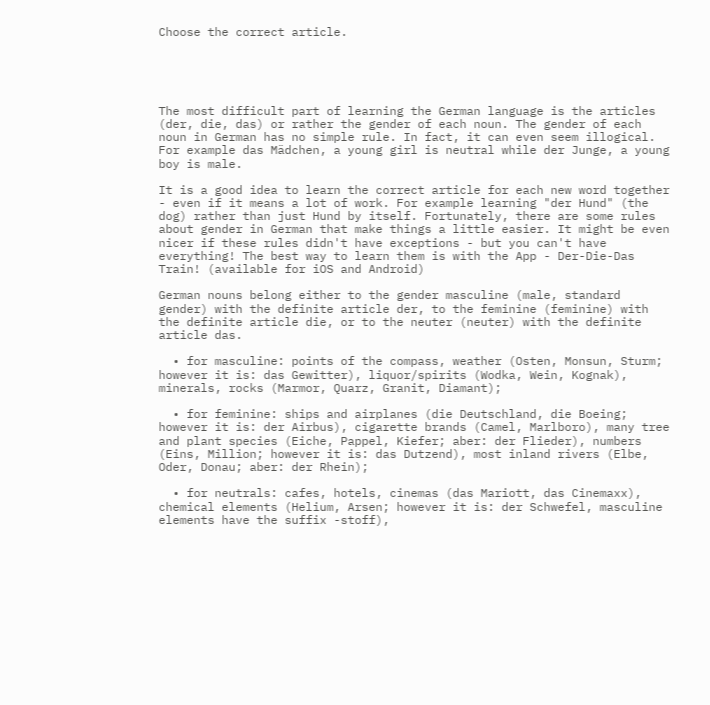Choose the correct article.





The most difficult part of learning the German language is the articles (der, die, das) or rather the gender of each noun. The gender of each noun in German has no simple rule. In fact, it can even seem illogical. For example das Mädchen, a young girl is neutral while der Junge, a young boy is male.

It is a good idea to learn the correct article for each new word together - even if it means a lot of work. For example learning "der Hund" (the dog) rather than just Hund by itself. Fortunately, there are some rules about gender in German that make things a little easier. It might be even nicer if these rules didn't have exceptions - but you can't have everything! The best way to learn them is with the App - Der-Die-Das Train! (available for iOS and Android)

German nouns belong either to the gender masculine (male, standard gender) with the definite article der, to the feminine (feminine) with the definite article die, or to the neuter (neuter) with the definite article das.

  • for masculine: points of the compass, weather (Osten, Monsun, Sturm; however it is: das Gewitter), liquor/spirits (Wodka, Wein, Kognak), minerals, rocks (Marmor, Quarz, Granit, Diamant);

  • for feminine: ships and airplanes (die Deutschland, die Boeing; however it is: der Airbus), cigarette brands (Camel, Marlboro), many tree and plant species (Eiche, Pappel, Kiefer; aber: der Flieder), numbers (Eins, Million; however it is: das Dutzend), most inland rivers (Elbe, Oder, Donau; aber: der Rhein);

  • for neutrals: cafes, hotels, cinemas (das Mariott, das Cinemaxx), chemical elements (Helium, Arsen; however it is: der Schwefel, masculine elements have the suffix -stoff),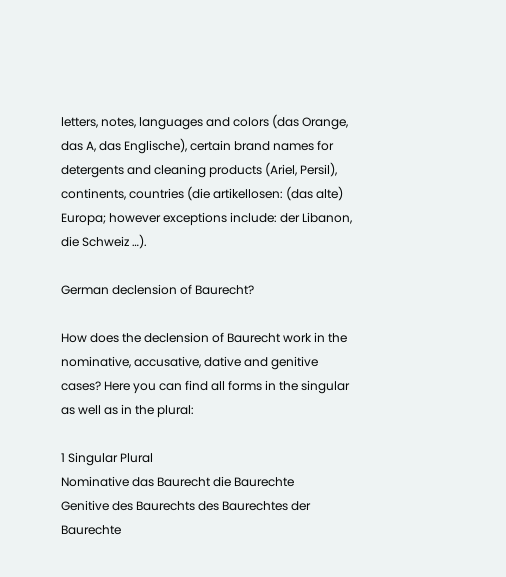letters, notes, languages and colors (das Orange, das A, das Englische), certain brand names for detergents and cleaning products (Ariel, Persil), continents, countries (die artikellosen: (das alte) Europa; however exceptions include: der Libanon, die Schweiz …).

German declension of Baurecht?

How does the declension of Baurecht work in the nominative, accusative, dative and genitive cases? Here you can find all forms in the singular as well as in the plural:

1 Singular Plural
Nominative das Baurecht die Baurechte
Genitive des Baurechts des Baurechtes der Baurechte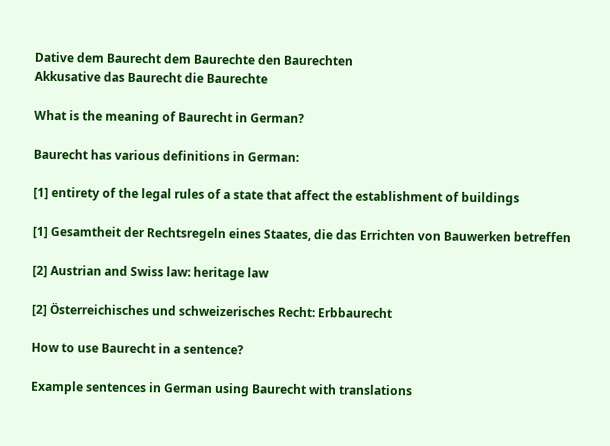Dative dem Baurecht dem Baurechte den Baurechten
Akkusative das Baurecht die Baurechte

What is the meaning of Baurecht in German?

Baurecht has various definitions in German:

[1] entirety of the legal rules of a state that affect the establishment of buildings

[1] Gesamtheit der Rechtsregeln eines Staates, die das Errichten von Bauwerken betreffen

[2] Austrian and Swiss law: heritage law

[2] Österreichisches und schweizerisches Recht: Erbbaurecht

How to use Baurecht in a sentence?

Example sentences in German using Baurecht with translations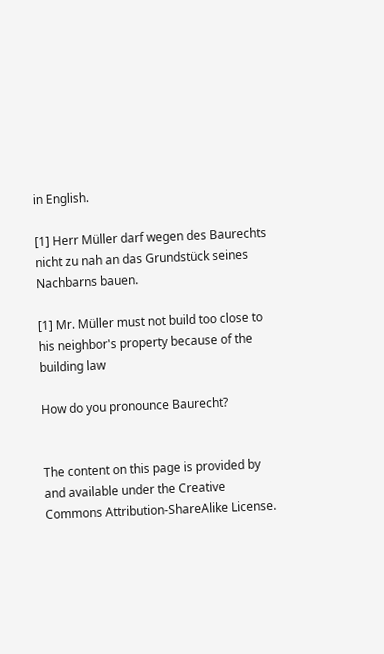in English.

[1] Herr Müller darf wegen des Baurechts nicht zu nah an das Grundstück seines Nachbarns bauen.

[1] Mr. Müller must not build too close to his neighbor's property because of the building law

How do you pronounce Baurecht?


The content on this page is provided by and available under the Creative Commons Attribution-ShareAlike License.